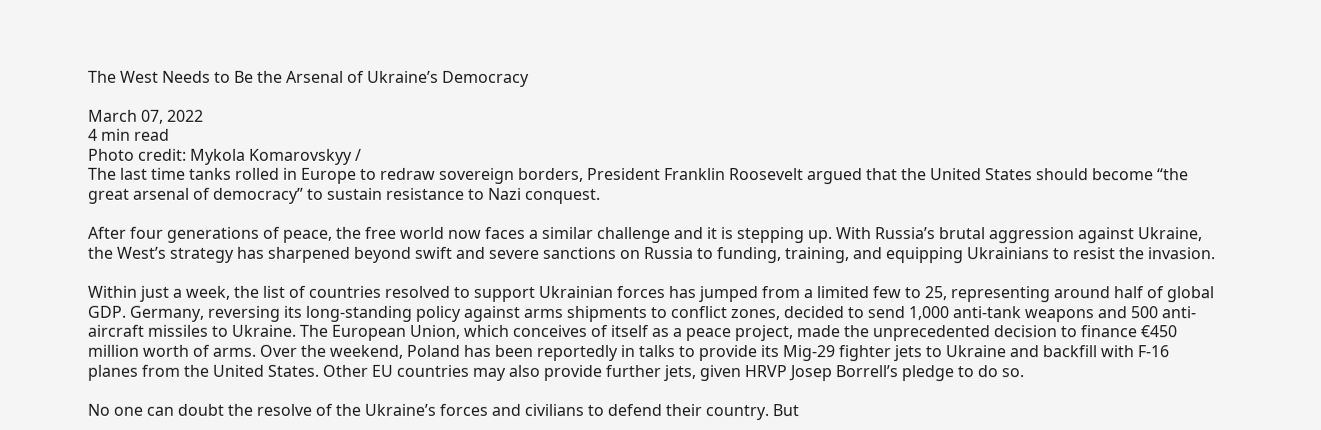The West Needs to Be the Arsenal of Ukraine’s Democracy

March 07, 2022
4 min read
Photo credit: Mykola Komarovskyy /
The last time tanks rolled in Europe to redraw sovereign borders, President Franklin Roosevelt argued that the United States should become “the great arsenal of democracy” to sustain resistance to Nazi conquest.

After four generations of peace, the free world now faces a similar challenge and it is stepping up. With Russia’s brutal aggression against Ukraine, the West’s strategy has sharpened beyond swift and severe sanctions on Russia to funding, training, and equipping Ukrainians to resist the invasion.

Within just a week, the list of countries resolved to support Ukrainian forces has jumped from a limited few to 25, representing around half of global GDP. Germany, reversing its long-standing policy against arms shipments to conflict zones, decided to send 1,000 anti-tank weapons and 500 anti-aircraft missiles to Ukraine. The European Union, which conceives of itself as a peace project, made the unprecedented decision to finance €450 million worth of arms. Over the weekend, Poland has been reportedly in talks to provide its Mig-29 fighter jets to Ukraine and backfill with F-16 planes from the United States. Other EU countries may also provide further jets, given HRVP Josep Borrell’s pledge to do so.

No one can doubt the resolve of the Ukraine’s forces and civilians to defend their country. But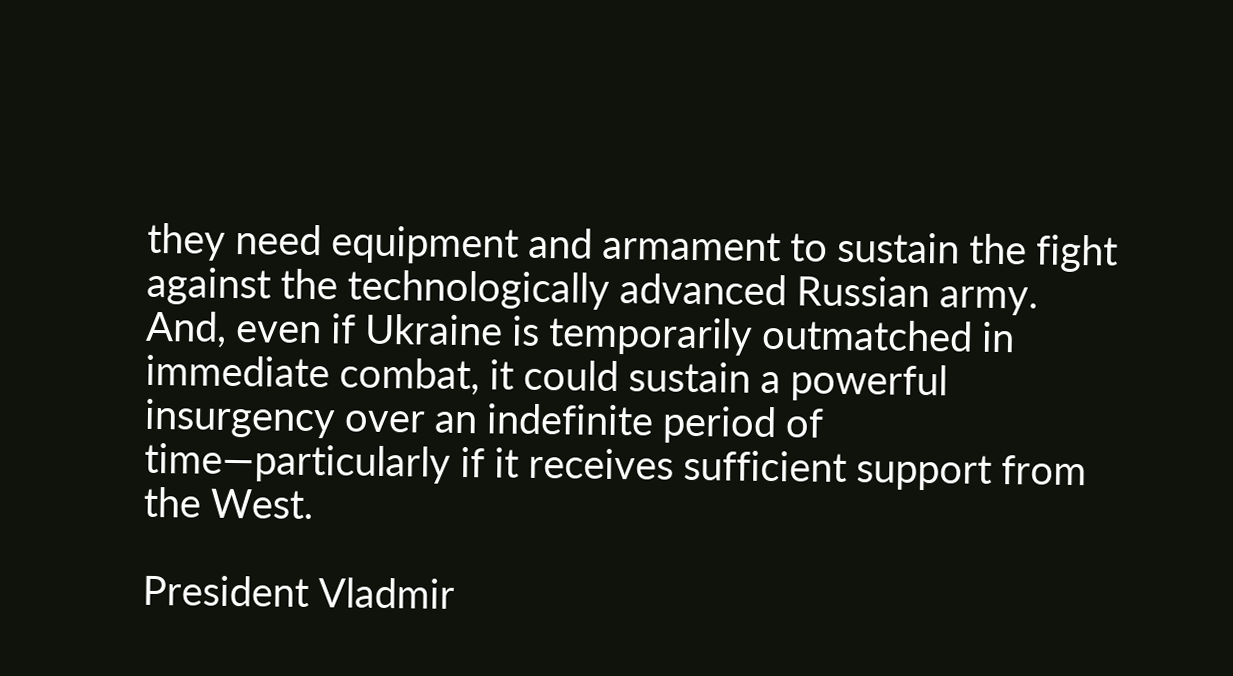they need equipment and armament to sustain the fight against the technologically advanced Russian army. And, even if Ukraine is temporarily outmatched in immediate combat, it could sustain a powerful insurgency over an indefinite period of time—particularly if it receives sufficient support from the West.

President Vladmir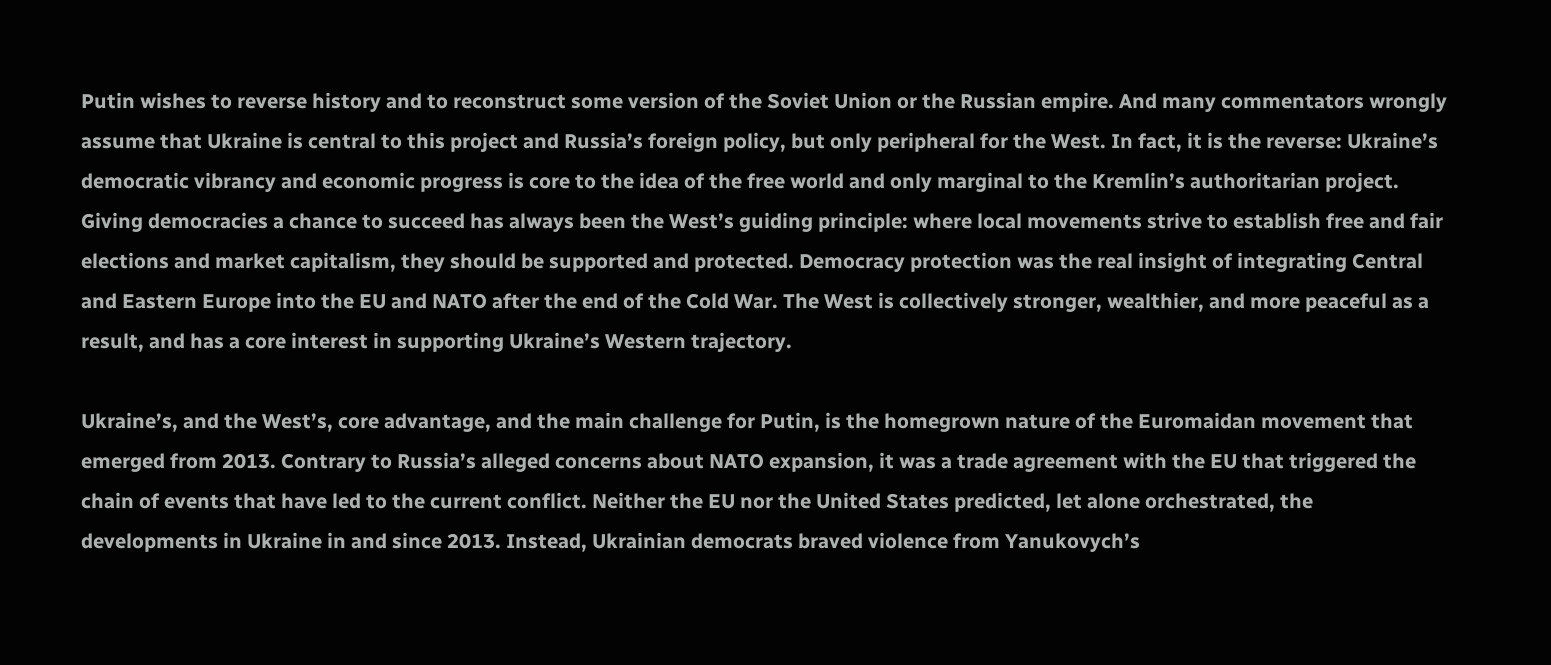Putin wishes to reverse history and to reconstruct some version of the Soviet Union or the Russian empire. And many commentators wrongly assume that Ukraine is central to this project and Russia’s foreign policy, but only peripheral for the West. In fact, it is the reverse: Ukraine’s democratic vibrancy and economic progress is core to the idea of the free world and only marginal to the Kremlin’s authoritarian project. Giving democracies a chance to succeed has always been the West’s guiding principle: where local movements strive to establish free and fair elections and market capitalism, they should be supported and protected. Democracy protection was the real insight of integrating Central and Eastern Europe into the EU and NATO after the end of the Cold War. The West is collectively stronger, wealthier, and more peaceful as a result, and has a core interest in supporting Ukraine’s Western trajectory.

Ukraine’s, and the West’s, core advantage, and the main challenge for Putin, is the homegrown nature of the Euromaidan movement that emerged from 2013. Contrary to Russia’s alleged concerns about NATO expansion, it was a trade agreement with the EU that triggered the chain of events that have led to the current conflict. Neither the EU nor the United States predicted, let alone orchestrated, the developments in Ukraine in and since 2013. Instead, Ukrainian democrats braved violence from Yanukovych’s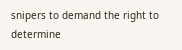snipers to demand the right to determine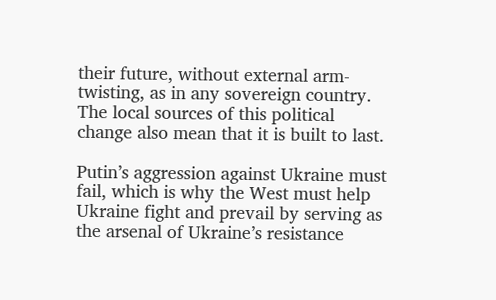their future, without external arm-twisting, as in any sovereign country. The local sources of this political change also mean that it is built to last.

Putin’s aggression against Ukraine must fail, which is why the West must help Ukraine fight and prevail by serving as the arsenal of Ukraine’s resistance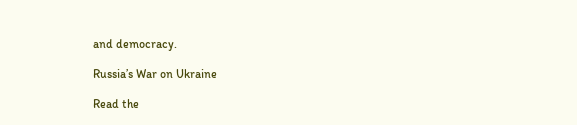and democracy.

Russia’s War on Ukraine

Read the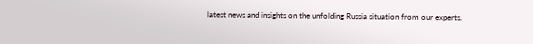latest news and insights on the unfolding Russia situation from our experts.